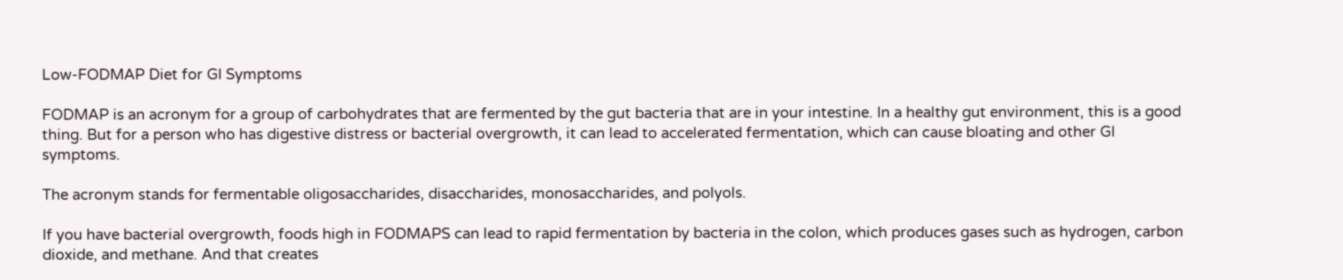Low-FODMAP Diet for GI Symptoms

FODMAP is an acronym for a group of carbohydrates that are fermented by the gut bacteria that are in your intestine. In a healthy gut environment, this is a good thing. But for a person who has digestive distress or bacterial overgrowth, it can lead to accelerated fermentation, which can cause bloating and other GI symptoms.

The acronym stands for fermentable oligosaccharides, disaccharides, monosaccharides, and polyols.

If you have bacterial overgrowth, foods high in FODMAPS can lead to rapid fermentation by bacteria in the colon, which produces gases such as hydrogen, carbon dioxide, and methane. And that creates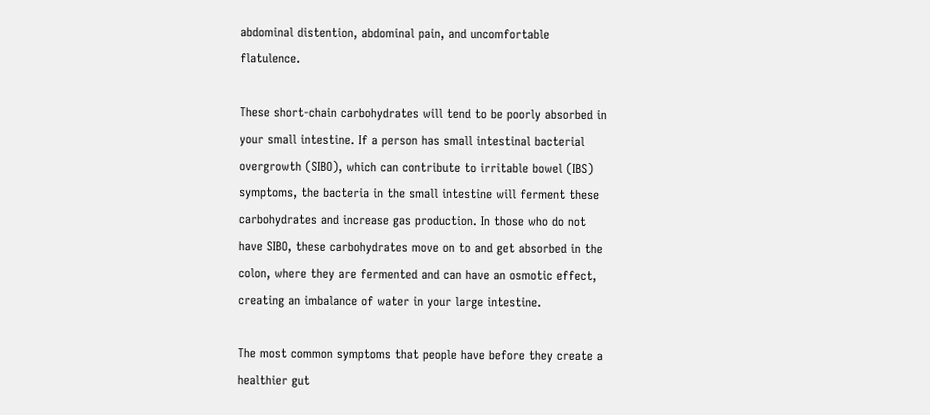abdominal distention, abdominal pain, and uncomfortable flatulence.

These short-chain carbohydrates will tend to be poorly absorbed in your small intestine. If a person has small intestinal bacterial overgrowth (SIBO), which can contribute to irritable bowel (IBS) symptoms, the bacteria in the small intestine will ferment these carbohydrates and increase gas production. In those who do not have SIBO, these carbohydrates move on to and get absorbed in the colon, where they are fermented and can have an osmotic effect, creating an imbalance of water in your large intestine.

The most common symptoms that people have before they create a healthier gut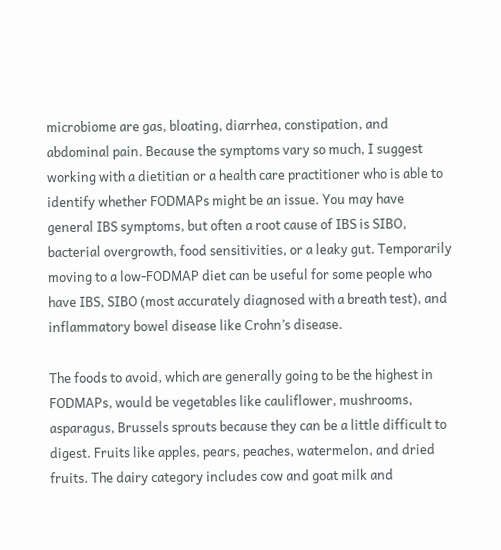microbiome are gas, bloating, diarrhea, constipation, and abdominal pain. Because the symptoms vary so much, I suggest working with a dietitian or a health care practitioner who is able to identify whether FODMAPs might be an issue. You may have general IBS symptoms, but often a root cause of IBS is SIBO, bacterial overgrowth, food sensitivities, or a leaky gut. Temporarily moving to a low-FODMAP diet can be useful for some people who have IBS, SIBO (most accurately diagnosed with a breath test), and inflammatory bowel disease like Crohn’s disease.

The foods to avoid, which are generally going to be the highest in FODMAPs, would be vegetables like cauliflower, mushrooms, asparagus, Brussels sprouts because they can be a little difficult to digest. Fruits like apples, pears, peaches, watermelon, and dried fruits. The dairy category includes cow and goat milk and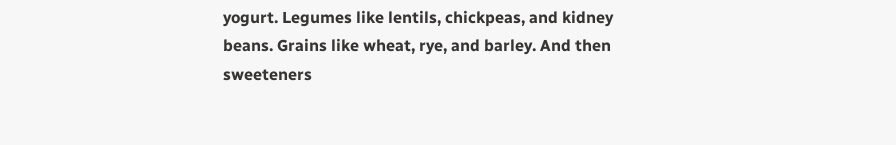yogurt. Legumes like lentils, chickpeas, and kidney beans. Grains like wheat, rye, and barley. And then sweeteners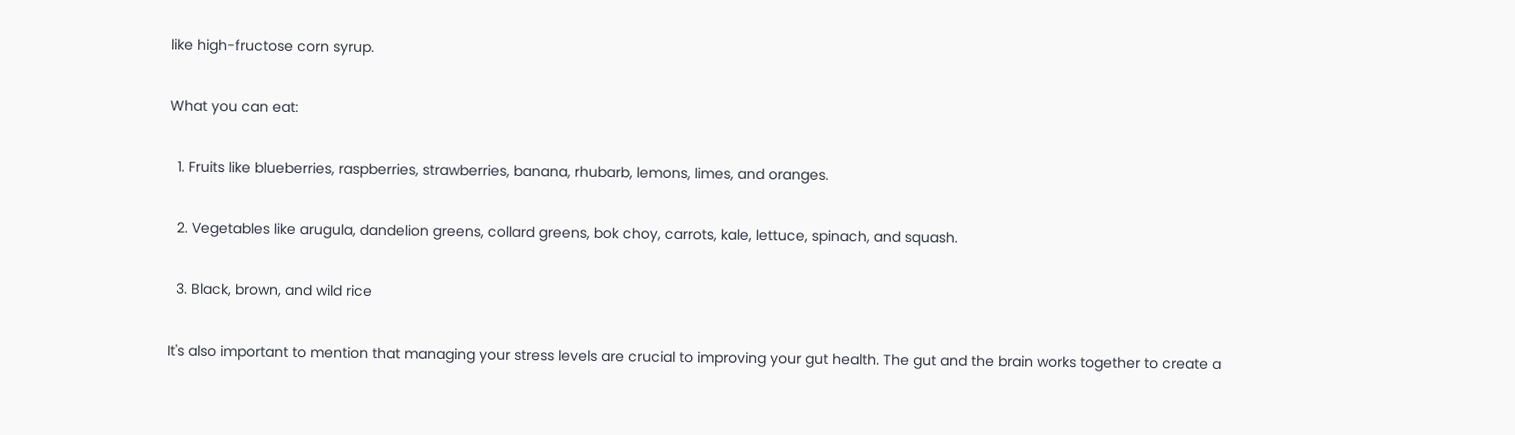like high-fructose corn syrup.

What you can eat:

  1. Fruits like blueberries, raspberries, strawberries, banana, rhubarb, lemons, limes, and oranges.

  2. Vegetables like arugula, dandelion greens, collard greens, bok choy, carrots, kale, lettuce, spinach, and squash.

  3. Black, brown, and wild rice

It's also important to mention that managing your stress levels are crucial to improving your gut health. The gut and the brain works together to create a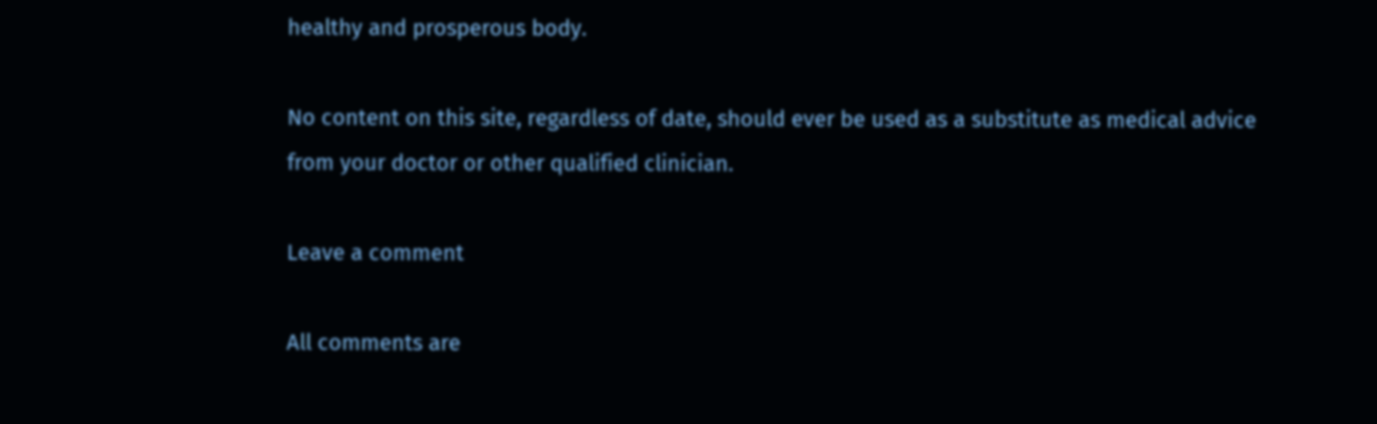healthy and prosperous body.

No content on this site, regardless of date, should ever be used as a substitute as medical advice from your doctor or other qualified clinician.

Leave a comment

All comments are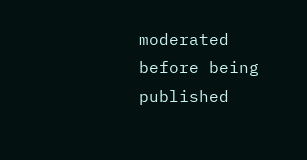moderated before being published